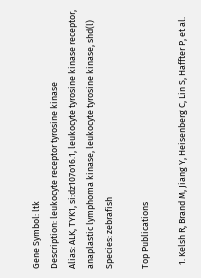Gene Symbol: ltk
Description: leukocyte receptor tyrosine kinase
Alias: ALK, TYK1, si:dz107o16.1, leukocyte tyrosine kinase receptor, anaplastic lymphoma kinase, leukocyte tyrosine kinase, shd(l)
Species: zebrafish

Top Publications

  1. Kelsh R, Brand M, Jiang Y, Heisenberg C, Lin S, Haffter P, et al.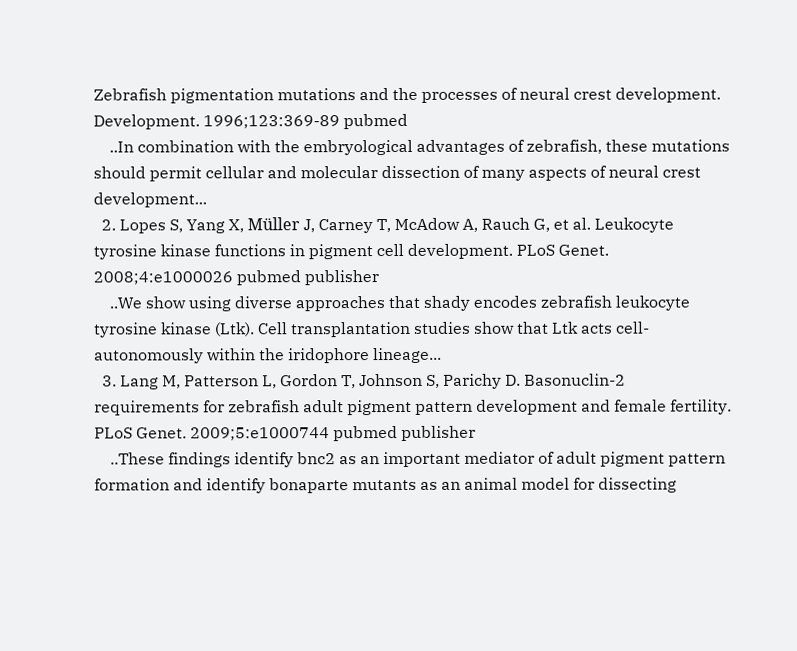Zebrafish pigmentation mutations and the processes of neural crest development. Development. 1996;123:369-89 pubmed
    ..In combination with the embryological advantages of zebrafish, these mutations should permit cellular and molecular dissection of many aspects of neural crest development...
  2. Lopes S, Yang X, Müller J, Carney T, McAdow A, Rauch G, et al. Leukocyte tyrosine kinase functions in pigment cell development. PLoS Genet. 2008;4:e1000026 pubmed publisher
    ..We show using diverse approaches that shady encodes zebrafish leukocyte tyrosine kinase (Ltk). Cell transplantation studies show that Ltk acts cell-autonomously within the iridophore lineage...
  3. Lang M, Patterson L, Gordon T, Johnson S, Parichy D. Basonuclin-2 requirements for zebrafish adult pigment pattern development and female fertility. PLoS Genet. 2009;5:e1000744 pubmed publisher
    ..These findings identify bnc2 as an important mediator of adult pigment pattern formation and identify bonaparte mutants as an animal model for dissecting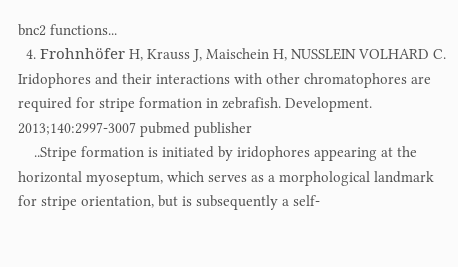bnc2 functions...
  4. Frohnhöfer H, Krauss J, Maischein H, NUSSLEIN VOLHARD C. Iridophores and their interactions with other chromatophores are required for stripe formation in zebrafish. Development. 2013;140:2997-3007 pubmed publisher
    ..Stripe formation is initiated by iridophores appearing at the horizontal myoseptum, which serves as a morphological landmark for stripe orientation, but is subsequently a self-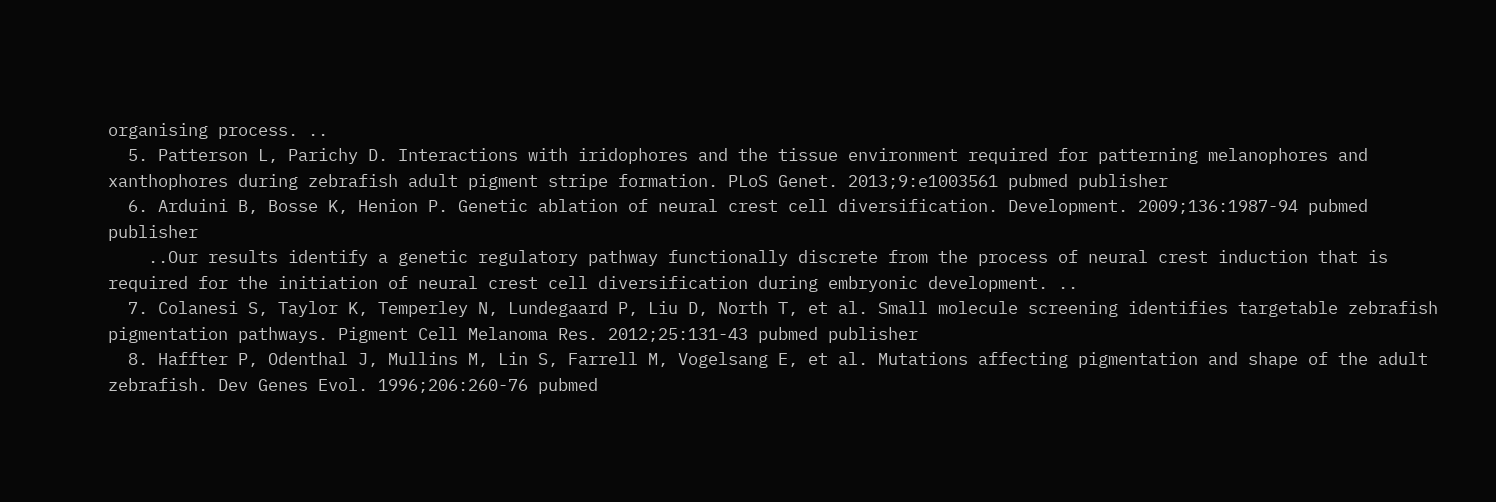organising process. ..
  5. Patterson L, Parichy D. Interactions with iridophores and the tissue environment required for patterning melanophores and xanthophores during zebrafish adult pigment stripe formation. PLoS Genet. 2013;9:e1003561 pubmed publisher
  6. Arduini B, Bosse K, Henion P. Genetic ablation of neural crest cell diversification. Development. 2009;136:1987-94 pubmed publisher
    ..Our results identify a genetic regulatory pathway functionally discrete from the process of neural crest induction that is required for the initiation of neural crest cell diversification during embryonic development. ..
  7. Colanesi S, Taylor K, Temperley N, Lundegaard P, Liu D, North T, et al. Small molecule screening identifies targetable zebrafish pigmentation pathways. Pigment Cell Melanoma Res. 2012;25:131-43 pubmed publisher
  8. Haffter P, Odenthal J, Mullins M, Lin S, Farrell M, Vogelsang E, et al. Mutations affecting pigmentation and shape of the adult zebrafish. Dev Genes Evol. 1996;206:260-76 pubmed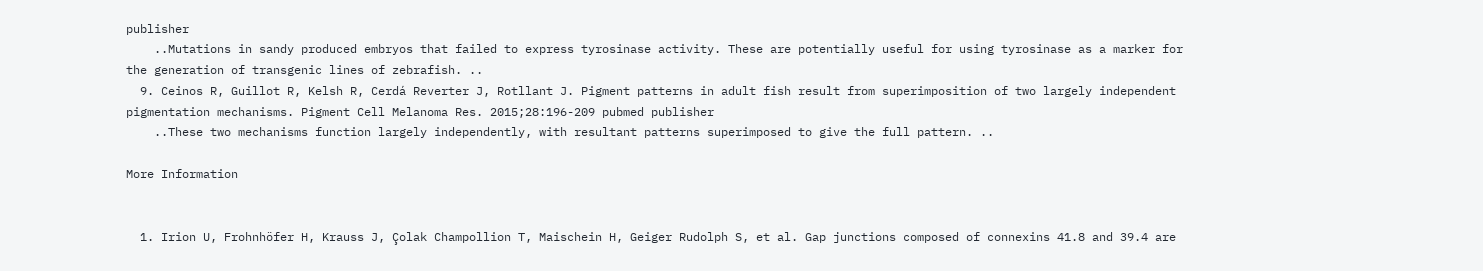publisher
    ..Mutations in sandy produced embryos that failed to express tyrosinase activity. These are potentially useful for using tyrosinase as a marker for the generation of transgenic lines of zebrafish. ..
  9. Ceinos R, Guillot R, Kelsh R, Cerdá Reverter J, Rotllant J. Pigment patterns in adult fish result from superimposition of two largely independent pigmentation mechanisms. Pigment Cell Melanoma Res. 2015;28:196-209 pubmed publisher
    ..These two mechanisms function largely independently, with resultant patterns superimposed to give the full pattern. ..

More Information


  1. Irion U, Frohnhöfer H, Krauss J, Çolak Champollion T, Maischein H, Geiger Rudolph S, et al. Gap junctions composed of connexins 41.8 and 39.4 are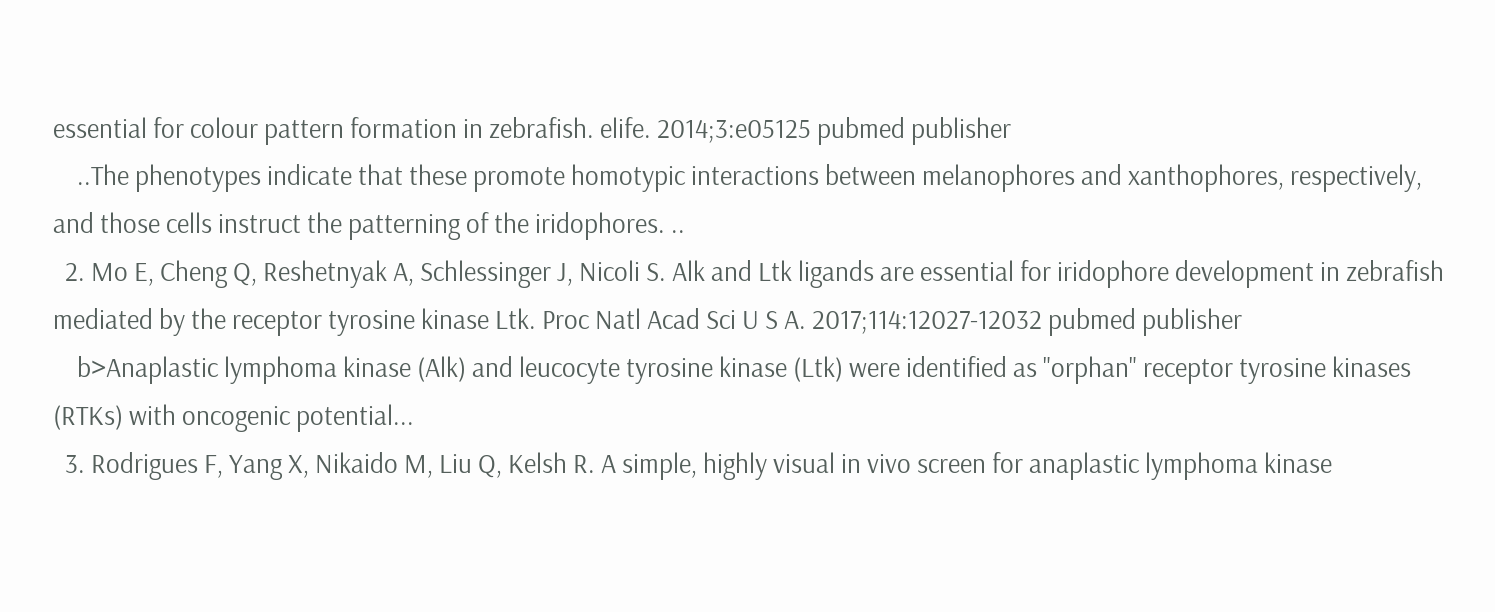essential for colour pattern formation in zebrafish. elife. 2014;3:e05125 pubmed publisher
    ..The phenotypes indicate that these promote homotypic interactions between melanophores and xanthophores, respectively, and those cells instruct the patterning of the iridophores. ..
  2. Mo E, Cheng Q, Reshetnyak A, Schlessinger J, Nicoli S. Alk and Ltk ligands are essential for iridophore development in zebrafish mediated by the receptor tyrosine kinase Ltk. Proc Natl Acad Sci U S A. 2017;114:12027-12032 pubmed publisher
    b>Anaplastic lymphoma kinase (Alk) and leucocyte tyrosine kinase (Ltk) were identified as "orphan" receptor tyrosine kinases (RTKs) with oncogenic potential...
  3. Rodrigues F, Yang X, Nikaido M, Liu Q, Kelsh R. A simple, highly visual in vivo screen for anaplastic lymphoma kinase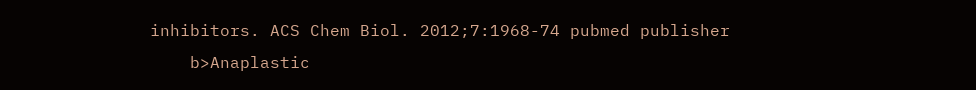inhibitors. ACS Chem Biol. 2012;7:1968-74 pubmed publisher
    b>Anaplastic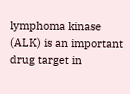lymphoma kinase (ALK) is an important drug target in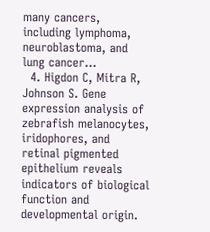many cancers, including lymphoma, neuroblastoma, and lung cancer...
  4. Higdon C, Mitra R, Johnson S. Gene expression analysis of zebrafish melanocytes, iridophores, and retinal pigmented epithelium reveals indicators of biological function and developmental origin.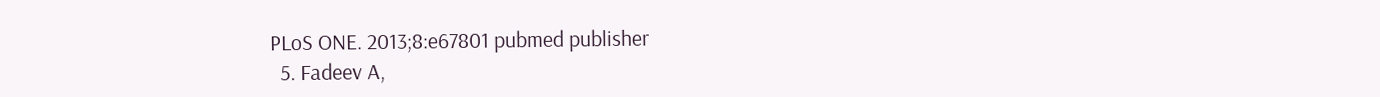PLoS ONE. 2013;8:e67801 pubmed publisher
  5. Fadeev A,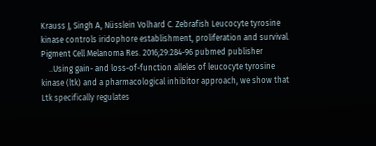Krauss J, Singh A, Nüsslein Volhard C. Zebrafish Leucocyte tyrosine kinase controls iridophore establishment, proliferation and survival. Pigment Cell Melanoma Res. 2016;29:284-96 pubmed publisher
    ..Using gain- and loss-of-function alleles of leucocyte tyrosine kinase (ltk) and a pharmacological inhibitor approach, we show that Ltk specifically regulates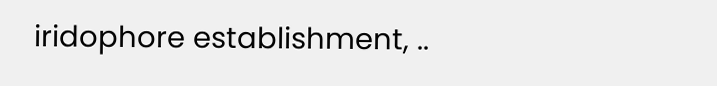iridophore establishment, ..